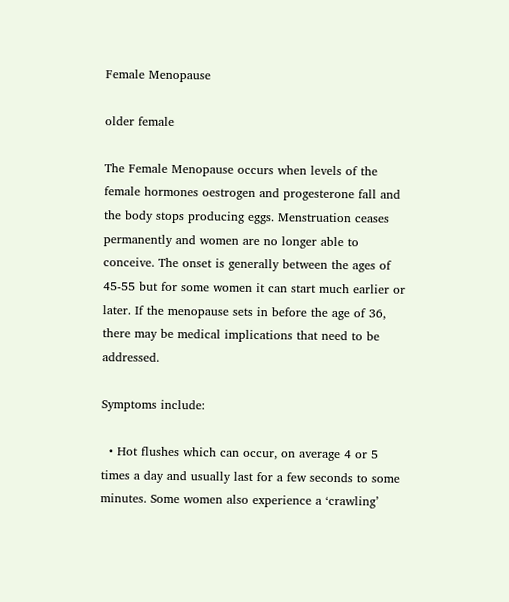Female Menopause

older female

The Female Menopause occurs when levels of the female hormones oestrogen and progesterone fall and the body stops producing eggs. Menstruation ceases permanently and women are no longer able to conceive. The onset is generally between the ages of 45-55 but for some women it can start much earlier or later. If the menopause sets in before the age of 36, there may be medical implications that need to be addressed.

Symptoms include:

  • Hot flushes which can occur, on average 4 or 5 times a day and usually last for a few seconds to some minutes. Some women also experience a ‘crawling’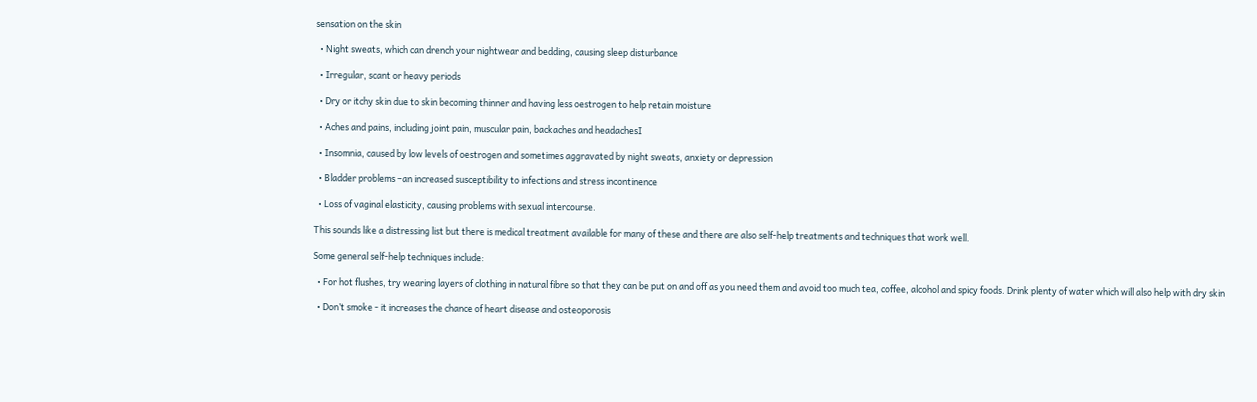sensation on the skin

  • Night sweats, which can drench your nightwear and bedding, causing sleep disturbance

  • Irregular, scant or heavy periods

  • Dry or itchy skin due to skin becoming thinner and having less oestrogen to help retain moisture

  • Aches and pains, including joint pain, muscular pain, backaches and headachesI

  • Insomnia, caused by low levels of oestrogen and sometimes aggravated by night sweats, anxiety or depression

  • Bladder problems –an increased susceptibility to infections and stress incontinence

  • Loss of vaginal elasticity, causing problems with sexual intercourse.

This sounds like a distressing list but there is medical treatment available for many of these and there are also self-help treatments and techniques that work well.

Some general self-help techniques include:

  • For hot flushes, try wearing layers of clothing in natural fibre so that they can be put on and off as you need them and avoid too much tea, coffee, alcohol and spicy foods. Drink plenty of water which will also help with dry skin

  • Don’t smoke - it increases the chance of heart disease and osteoporosis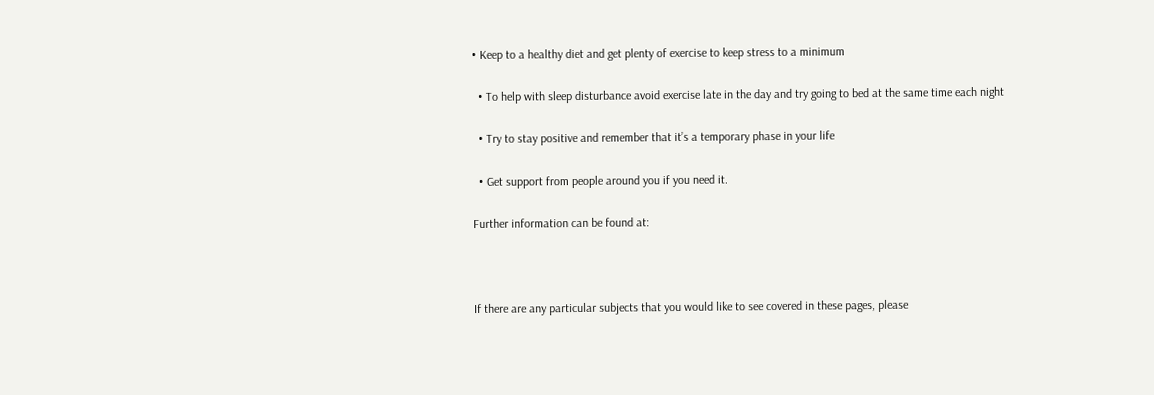• Keep to a healthy diet and get plenty of exercise to keep stress to a minimum

  • To help with sleep disturbance avoid exercise late in the day and try going to bed at the same time each night

  • Try to stay positive and remember that it’s a temporary phase in your life

  • Get support from people around you if you need it.

Further information can be found at:



If there are any particular subjects that you would like to see covered in these pages, please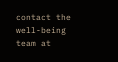contact the well-being team at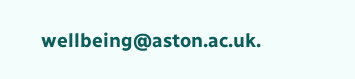wellbeing@aston.ac.uk.